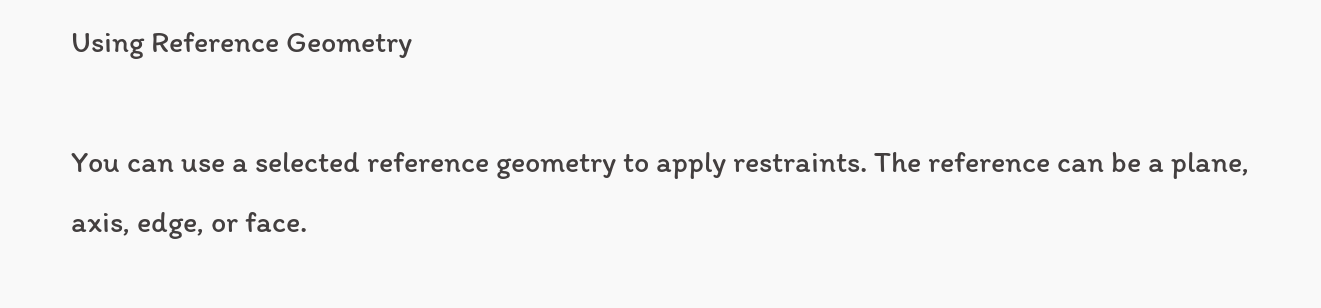Using Reference Geometry

You can use a selected reference geometry to apply restraints. The reference can be a plane, axis, edge, or face.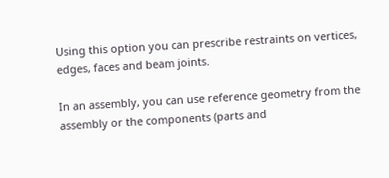Using this option you can prescribe restraints on vertices, edges, faces and beam joints.

In an assembly, you can use reference geometry from the assembly or the components (parts and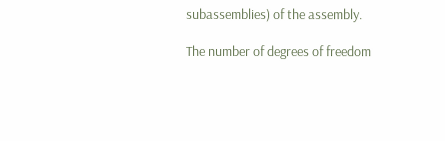subassemblies) of the assembly.

The number of degrees of freedom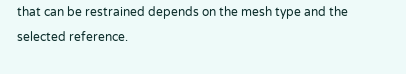that can be restrained depends on the mesh type and the selected reference.